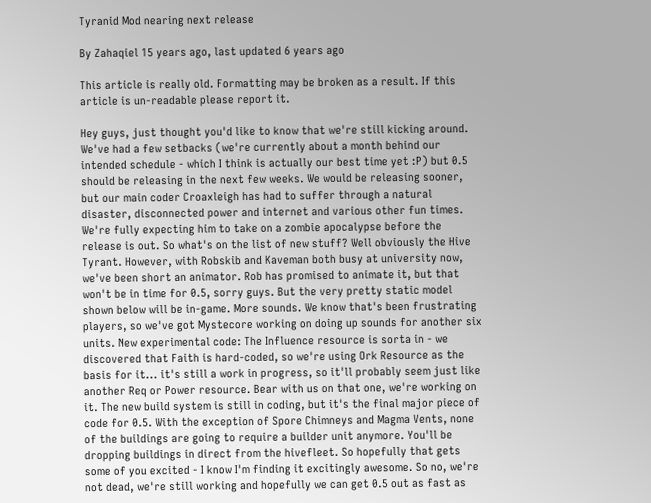Tyranid Mod nearing next release

By Zahaqiel 15 years ago, last updated 6 years ago

This article is really old. Formatting may be broken as a result. If this article is un-readable please report it.

Hey guys, just thought you'd like to know that we're still kicking around. We've had a few setbacks (we're currently about a month behind our intended schedule - which I think is actually our best time yet :P) but 0.5 should be releasing in the next few weeks. We would be releasing sooner, but our main coder Croaxleigh has had to suffer through a natural disaster, disconnected power and internet and various other fun times. We're fully expecting him to take on a zombie apocalypse before the release is out. So what's on the list of new stuff? Well obviously the Hive Tyrant. However, with Robskib and Kaveman both busy at university now, we've been short an animator. Rob has promised to animate it, but that won't be in time for 0.5, sorry guys. But the very pretty static model shown below will be in-game. More sounds. We know that's been frustrating players, so we've got Mystecore working on doing up sounds for another six units. New experimental code: The Influence resource is sorta in - we discovered that Faith is hard-coded, so we're using Ork Resource as the basis for it... it's still a work in progress, so it'll probably seem just like another Req or Power resource. Bear with us on that one, we're working on it. The new build system is still in coding, but it's the final major piece of code for 0.5. With the exception of Spore Chimneys and Magma Vents, none of the buildings are going to require a builder unit anymore. You'll be dropping buildings in direct from the hivefleet. So hopefully that gets some of you excited - I know I'm finding it excitingly awesome. So no, we're not dead, we're still working and hopefully we can get 0.5 out as fast as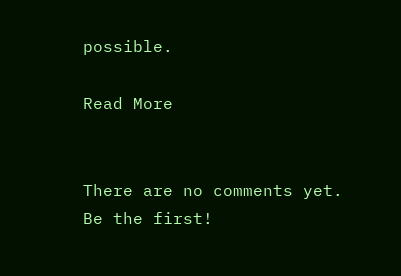possible.

Read More


There are no comments yet. Be the first!